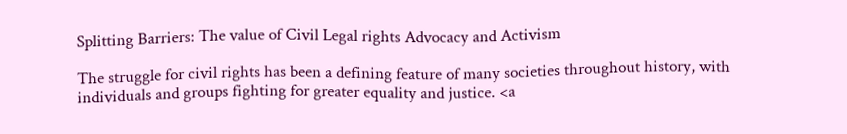Splitting Barriers: The value of Civil Legal rights Advocacy and Activism

The struggle for civil rights has been a defining feature of many societies throughout history, with individuals and groups fighting for greater equality and justice. <a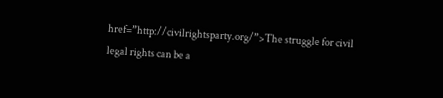href=”http://civilrightsparty.org/”>The struggle for civil legal rights can be a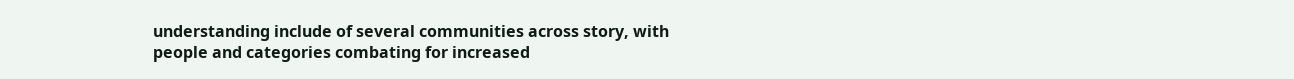understanding include of several communities across story, with people and categories combating for increased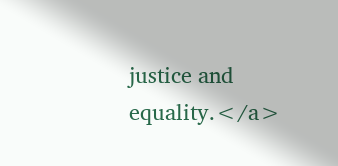justice and equality.</a>